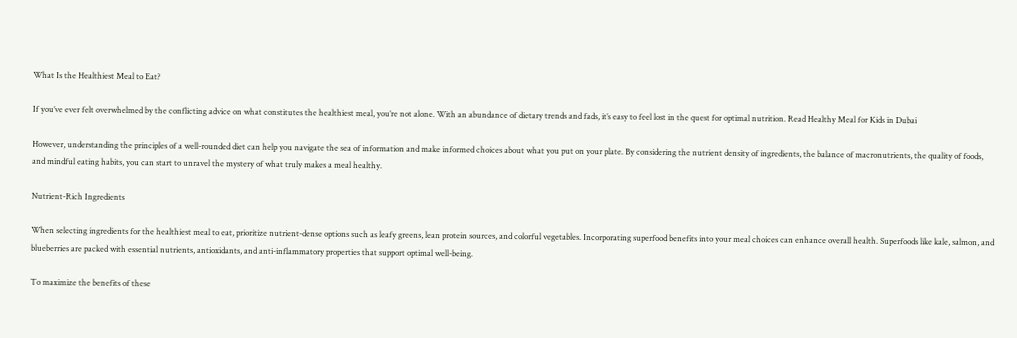What Is the Healthiest Meal to Eat?

If you’ve ever felt overwhelmed by the conflicting advice on what constitutes the healthiest meal, you’re not alone. With an abundance of dietary trends and fads, it’s easy to feel lost in the quest for optimal nutrition. Read Healthy Meal for Kids in Dubai

However, understanding the principles of a well-rounded diet can help you navigate the sea of information and make informed choices about what you put on your plate. By considering the nutrient density of ingredients, the balance of macronutrients, the quality of foods, and mindful eating habits, you can start to unravel the mystery of what truly makes a meal healthy.

Nutrient-Rich Ingredients

When selecting ingredients for the healthiest meal to eat, prioritize nutrient-dense options such as leafy greens, lean protein sources, and colorful vegetables. Incorporating superfood benefits into your meal choices can enhance overall health. Superfoods like kale, salmon, and blueberries are packed with essential nutrients, antioxidants, and anti-inflammatory properties that support optimal well-being.

To maximize the benefits of these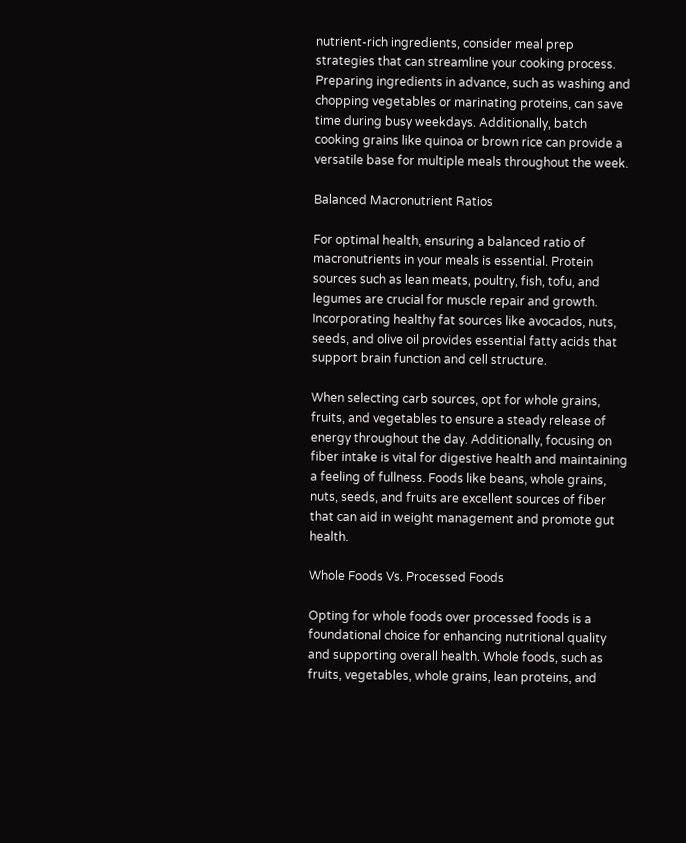nutrient-rich ingredients, consider meal prep strategies that can streamline your cooking process. Preparing ingredients in advance, such as washing and chopping vegetables or marinating proteins, can save time during busy weekdays. Additionally, batch cooking grains like quinoa or brown rice can provide a versatile base for multiple meals throughout the week.

Balanced Macronutrient Ratios

For optimal health, ensuring a balanced ratio of macronutrients in your meals is essential. Protein sources such as lean meats, poultry, fish, tofu, and legumes are crucial for muscle repair and growth. Incorporating healthy fat sources like avocados, nuts, seeds, and olive oil provides essential fatty acids that support brain function and cell structure.

When selecting carb sources, opt for whole grains, fruits, and vegetables to ensure a steady release of energy throughout the day. Additionally, focusing on fiber intake is vital for digestive health and maintaining a feeling of fullness. Foods like beans, whole grains, nuts, seeds, and fruits are excellent sources of fiber that can aid in weight management and promote gut health.

Whole Foods Vs. Processed Foods

Opting for whole foods over processed foods is a foundational choice for enhancing nutritional quality and supporting overall health. Whole foods, such as fruits, vegetables, whole grains, lean proteins, and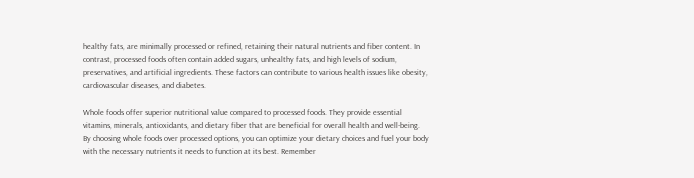healthy fats, are minimally processed or refined, retaining their natural nutrients and fiber content. In contrast, processed foods often contain added sugars, unhealthy fats, and high levels of sodium, preservatives, and artificial ingredients. These factors can contribute to various health issues like obesity, cardiovascular diseases, and diabetes.

Whole foods offer superior nutritional value compared to processed foods. They provide essential vitamins, minerals, antioxidants, and dietary fiber that are beneficial for overall health and well-being. By choosing whole foods over processed options, you can optimize your dietary choices and fuel your body with the necessary nutrients it needs to function at its best. Remember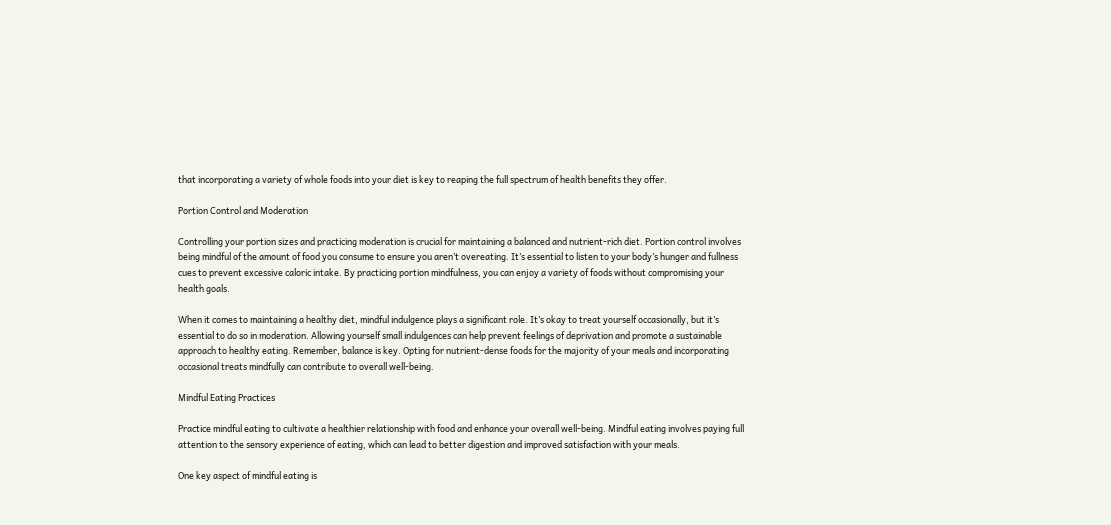that incorporating a variety of whole foods into your diet is key to reaping the full spectrum of health benefits they offer.

Portion Control and Moderation

Controlling your portion sizes and practicing moderation is crucial for maintaining a balanced and nutrient-rich diet. Portion control involves being mindful of the amount of food you consume to ensure you aren’t overeating. It’s essential to listen to your body’s hunger and fullness cues to prevent excessive caloric intake. By practicing portion mindfulness, you can enjoy a variety of foods without compromising your health goals.

When it comes to maintaining a healthy diet, mindful indulgence plays a significant role. It’s okay to treat yourself occasionally, but it’s essential to do so in moderation. Allowing yourself small indulgences can help prevent feelings of deprivation and promote a sustainable approach to healthy eating. Remember, balance is key. Opting for nutrient-dense foods for the majority of your meals and incorporating occasional treats mindfully can contribute to overall well-being.

Mindful Eating Practices

Practice mindful eating to cultivate a healthier relationship with food and enhance your overall well-being. Mindful eating involves paying full attention to the sensory experience of eating, which can lead to better digestion and improved satisfaction with your meals.

One key aspect of mindful eating is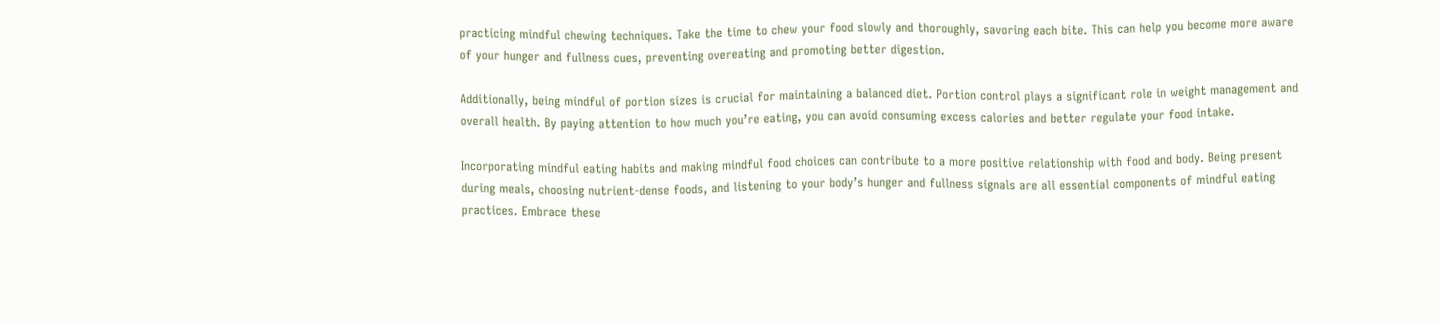practicing mindful chewing techniques. Take the time to chew your food slowly and thoroughly, savoring each bite. This can help you become more aware of your hunger and fullness cues, preventing overeating and promoting better digestion.

Additionally, being mindful of portion sizes is crucial for maintaining a balanced diet. Portion control plays a significant role in weight management and overall health. By paying attention to how much you’re eating, you can avoid consuming excess calories and better regulate your food intake.

Incorporating mindful eating habits and making mindful food choices can contribute to a more positive relationship with food and body. Being present during meals, choosing nutrient-dense foods, and listening to your body’s hunger and fullness signals are all essential components of mindful eating practices. Embrace these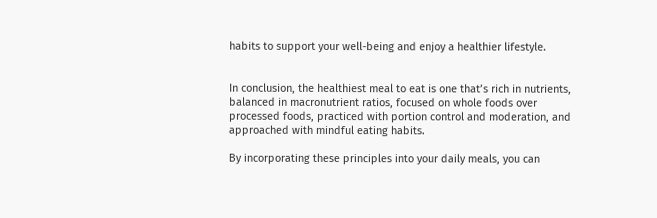habits to support your well-being and enjoy a healthier lifestyle.


In conclusion, the healthiest meal to eat is one that’s rich in nutrients, balanced in macronutrient ratios, focused on whole foods over processed foods, practiced with portion control and moderation, and approached with mindful eating habits.

By incorporating these principles into your daily meals, you can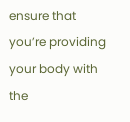ensure that you’re providing your body with the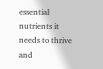essential nutrients it needs to thrive and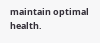maintain optimal health.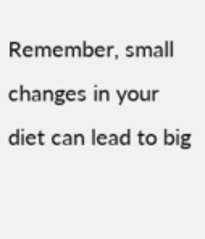Remember, small changes in your diet can lead to big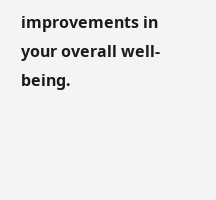improvements in your overall well-being.